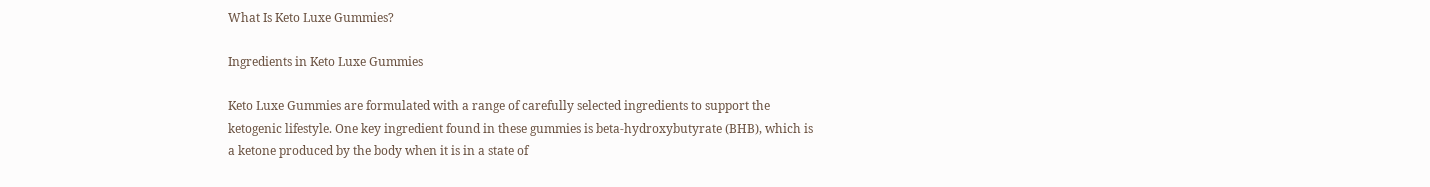What Is Keto Luxe Gummies?

Ingredients in Keto Luxe Gummies

Keto Luxe Gummies are formulated with a range of carefully selected ingredients to support the ketogenic lifestyle. One key ingredient found in these gummies is beta-hydroxybutyrate (BHB), which is a ketone produced by the body when it is in a state of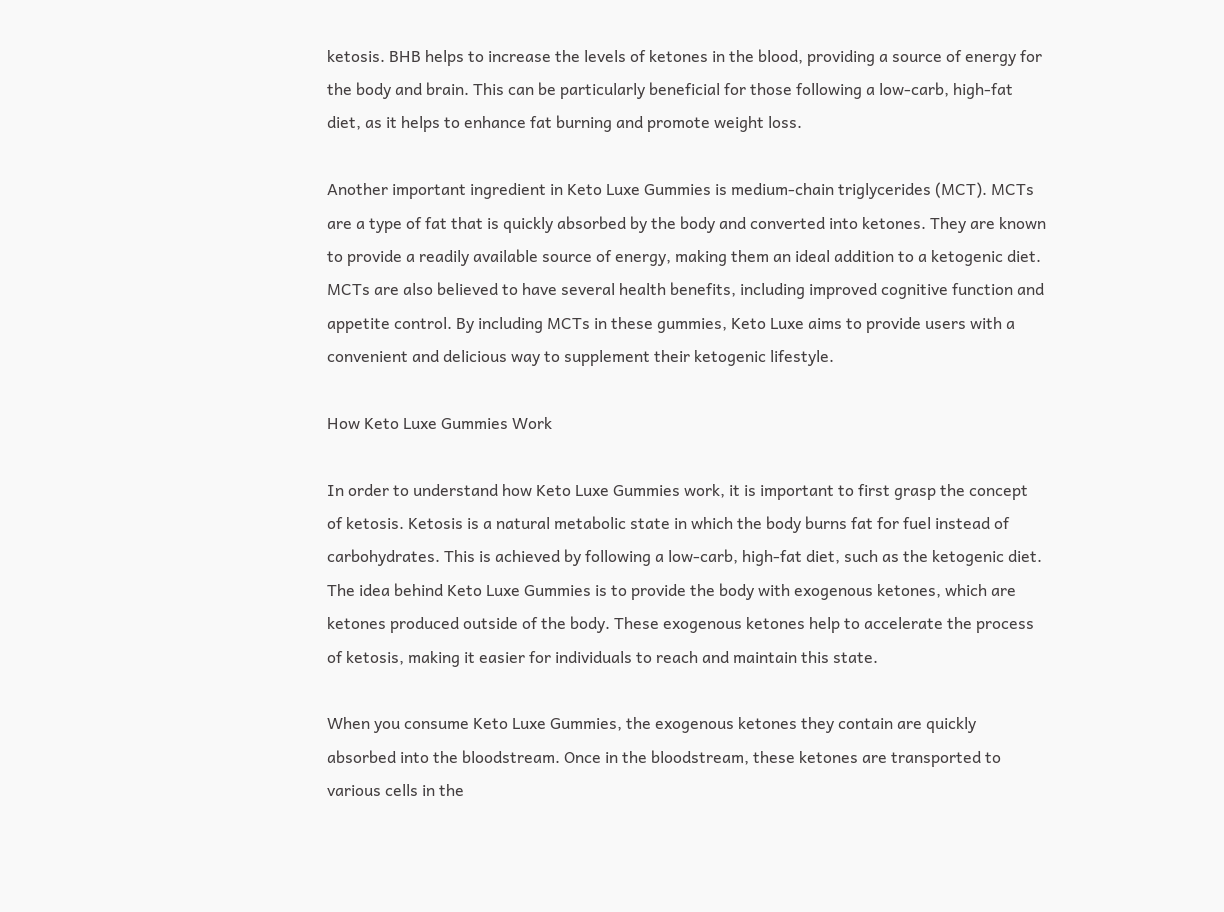ketosis. BHB helps to increase the levels of ketones in the blood, providing a source of energy for the body and brain. This can be particularly beneficial for those following a low-carb, high-fat diet, as it helps to enhance fat burning and promote weight loss.

Another important ingredient in Keto Luxe Gummies is medium-chain triglycerides (MCT). MCTs are a type of fat that is quickly absorbed by the body and converted into ketones. They are known to provide a readily available source of energy, making them an ideal addition to a ketogenic diet. MCTs are also believed to have several health benefits, including improved cognitive function and appetite control. By including MCTs in these gummies, Keto Luxe aims to provide users with a convenient and delicious way to supplement their ketogenic lifestyle.

How Keto Luxe Gummies Work

In order to understand how Keto Luxe Gummies work, it is important to first grasp the concept of ketosis. Ketosis is a natural metabolic state in which the body burns fat for fuel instead of carbohydrates. This is achieved by following a low-carb, high-fat diet, such as the ketogenic diet. The idea behind Keto Luxe Gummies is to provide the body with exogenous ketones, which are ketones produced outside of the body. These exogenous ketones help to accelerate the process of ketosis, making it easier for individuals to reach and maintain this state.

When you consume Keto Luxe Gummies, the exogenous ketones they contain are quickly absorbed into the bloodstream. Once in the bloodstream, these ketones are transported to various cells in the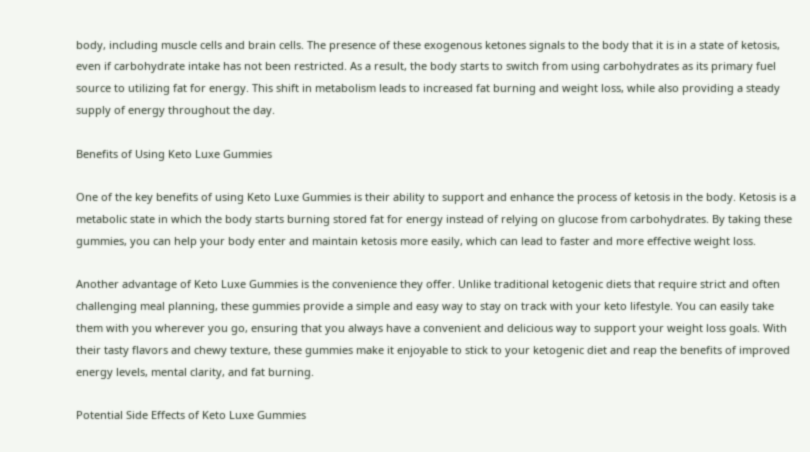body, including muscle cells and brain cells. The presence of these exogenous ketones signals to the body that it is in a state of ketosis, even if carbohydrate intake has not been restricted. As a result, the body starts to switch from using carbohydrates as its primary fuel source to utilizing fat for energy. This shift in metabolism leads to increased fat burning and weight loss, while also providing a steady supply of energy throughout the day.

Benefits of Using Keto Luxe Gummies

One of the key benefits of using Keto Luxe Gummies is their ability to support and enhance the process of ketosis in the body. Ketosis is a metabolic state in which the body starts burning stored fat for energy instead of relying on glucose from carbohydrates. By taking these gummies, you can help your body enter and maintain ketosis more easily, which can lead to faster and more effective weight loss.

Another advantage of Keto Luxe Gummies is the convenience they offer. Unlike traditional ketogenic diets that require strict and often challenging meal planning, these gummies provide a simple and easy way to stay on track with your keto lifestyle. You can easily take them with you wherever you go, ensuring that you always have a convenient and delicious way to support your weight loss goals. With their tasty flavors and chewy texture, these gummies make it enjoyable to stick to your ketogenic diet and reap the benefits of improved energy levels, mental clarity, and fat burning.

Potential Side Effects of Keto Luxe Gummies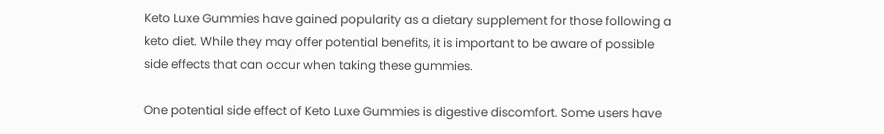Keto Luxe Gummies have gained popularity as a dietary supplement for those following a keto diet. While they may offer potential benefits, it is important to be aware of possible side effects that can occur when taking these gummies.

One potential side effect of Keto Luxe Gummies is digestive discomfort. Some users have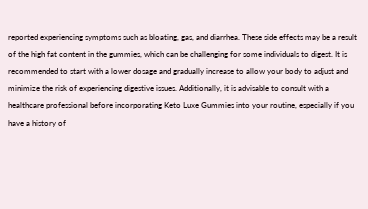reported experiencing symptoms such as bloating, gas, and diarrhea. These side effects may be a result of the high fat content in the gummies, which can be challenging for some individuals to digest. It is recommended to start with a lower dosage and gradually increase to allow your body to adjust and minimize the risk of experiencing digestive issues. Additionally, it is advisable to consult with a healthcare professional before incorporating Keto Luxe Gummies into your routine, especially if you have a history of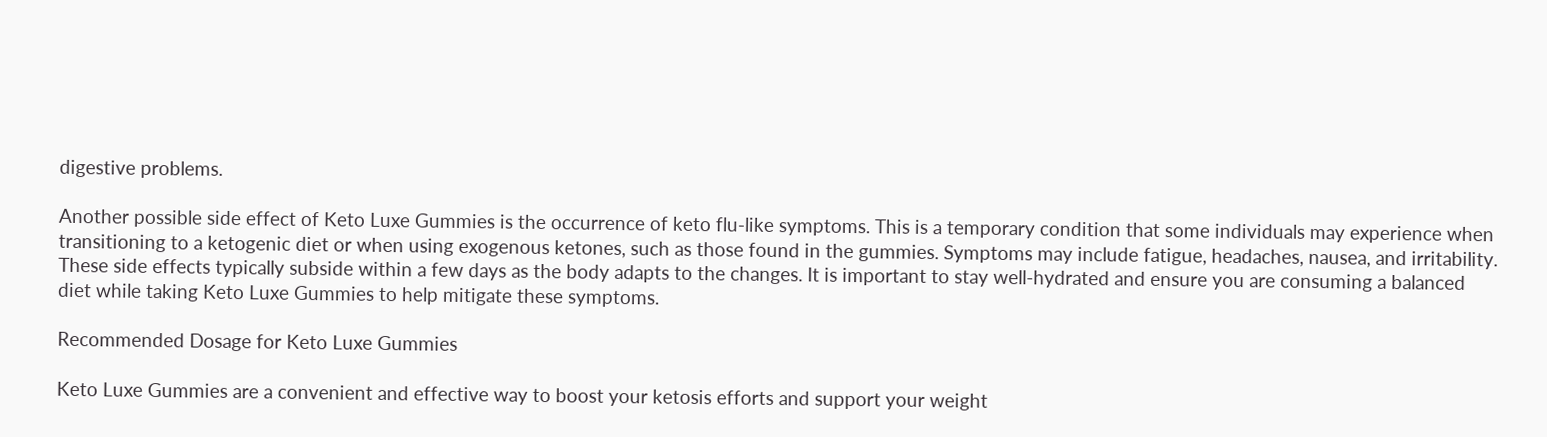digestive problems.

Another possible side effect of Keto Luxe Gummies is the occurrence of keto flu-like symptoms. This is a temporary condition that some individuals may experience when transitioning to a ketogenic diet or when using exogenous ketones, such as those found in the gummies. Symptoms may include fatigue, headaches, nausea, and irritability. These side effects typically subside within a few days as the body adapts to the changes. It is important to stay well-hydrated and ensure you are consuming a balanced diet while taking Keto Luxe Gummies to help mitigate these symptoms.

Recommended Dosage for Keto Luxe Gummies

Keto Luxe Gummies are a convenient and effective way to boost your ketosis efforts and support your weight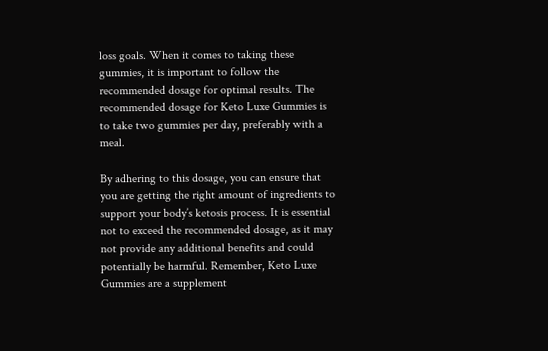loss goals. When it comes to taking these gummies, it is important to follow the recommended dosage for optimal results. The recommended dosage for Keto Luxe Gummies is to take two gummies per day, preferably with a meal.

By adhering to this dosage, you can ensure that you are getting the right amount of ingredients to support your body’s ketosis process. It is essential not to exceed the recommended dosage, as it may not provide any additional benefits and could potentially be harmful. Remember, Keto Luxe Gummies are a supplement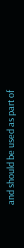and should be used as part of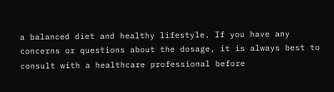a balanced diet and healthy lifestyle. If you have any concerns or questions about the dosage, it is always best to consult with a healthcare professional before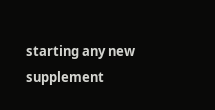starting any new supplement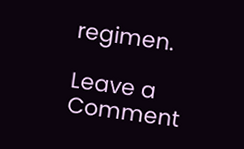regimen.

Leave a Comment